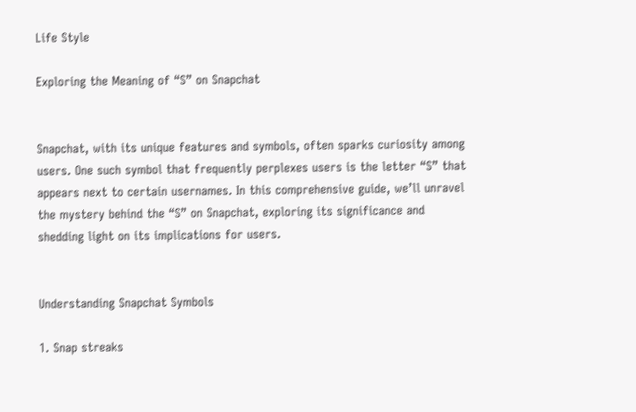Life Style

Exploring the Meaning of “S” on Snapchat


Snapchat, with its unique features and symbols, often sparks curiosity among users. One such symbol that frequently perplexes users is the letter “S” that appears next to certain usernames. In this comprehensive guide, we’ll unravel the mystery behind the “S” on Snapchat, exploring its significance and shedding light on its implications for users.


Understanding Snapchat Symbols

1. Snap streaks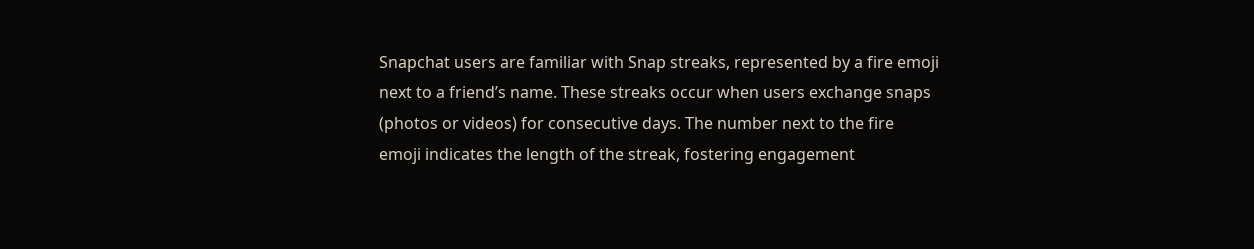Snapchat users are familiar with Snap streaks, represented by a fire emoji next to a friend’s name. These streaks occur when users exchange snaps (photos or videos) for consecutive days. The number next to the fire emoji indicates the length of the streak, fostering engagement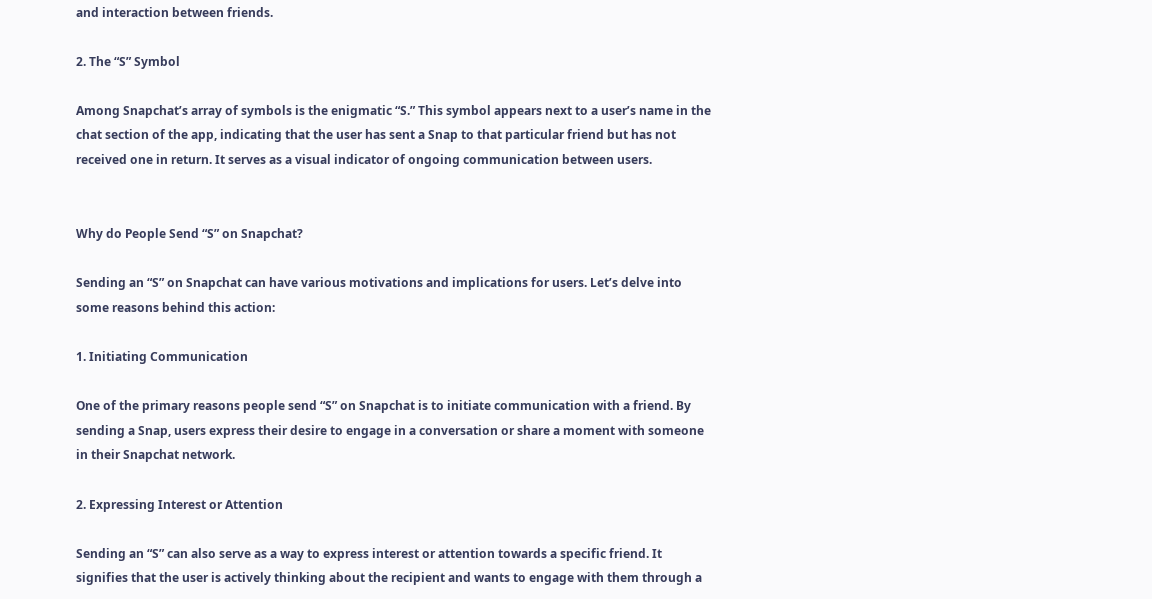and interaction between friends.

2. The “S” Symbol

Among Snapchat’s array of symbols is the enigmatic “S.” This symbol appears next to a user’s name in the chat section of the app, indicating that the user has sent a Snap to that particular friend but has not received one in return. It serves as a visual indicator of ongoing communication between users.


Why do People Send “S” on Snapchat?

Sending an “S” on Snapchat can have various motivations and implications for users. Let’s delve into some reasons behind this action:

1. Initiating Communication

One of the primary reasons people send “S” on Snapchat is to initiate communication with a friend. By sending a Snap, users express their desire to engage in a conversation or share a moment with someone in their Snapchat network.

2. Expressing Interest or Attention

Sending an “S” can also serve as a way to express interest or attention towards a specific friend. It signifies that the user is actively thinking about the recipient and wants to engage with them through a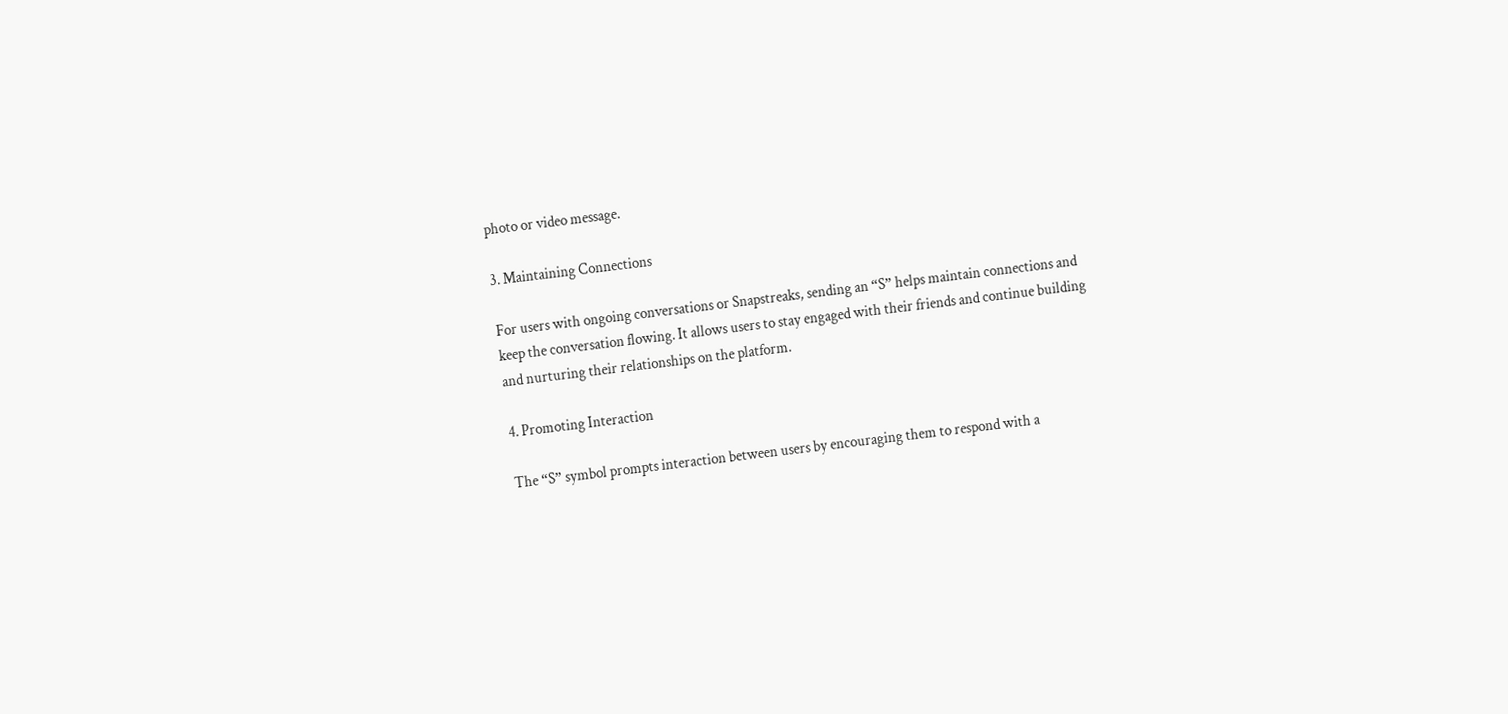photo or video message.

3. Maintaining Connections

For users with ongoing conversations or Snapstreaks, sending an “S” helps maintain connections and keep the conversation flowing. It allows users to stay engaged with their friends and continue building and nurturing their relationships on the platform.

4. Promoting Interaction

The “S” symbol prompts interaction between users by encouraging them to respond with a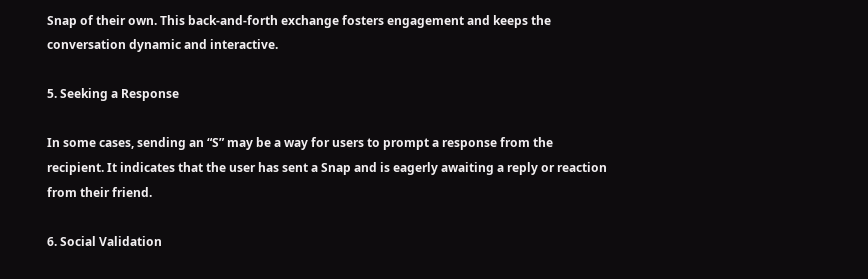Snap of their own. This back-and-forth exchange fosters engagement and keeps the conversation dynamic and interactive.

5. Seeking a Response

In some cases, sending an “S” may be a way for users to prompt a response from the recipient. It indicates that the user has sent a Snap and is eagerly awaiting a reply or reaction from their friend.

6. Social Validation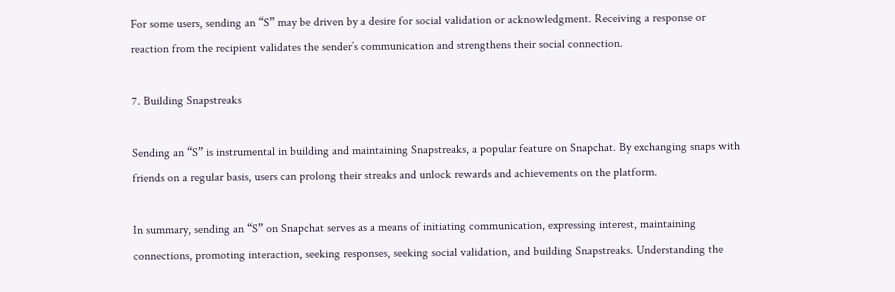For some users, sending an “S” may be driven by a desire for social validation or acknowledgment. Receiving a response or reaction from the recipient validates the sender’s communication and strengthens their social connection.

7. Building Snapstreaks

Sending an “S” is instrumental in building and maintaining Snapstreaks, a popular feature on Snapchat. By exchanging snaps with friends on a regular basis, users can prolong their streaks and unlock rewards and achievements on the platform.

In summary, sending an “S” on Snapchat serves as a means of initiating communication, expressing interest, maintaining connections, promoting interaction, seeking responses, seeking social validation, and building Snapstreaks. Understanding the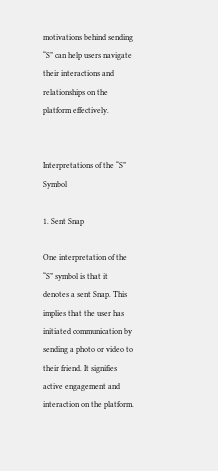motivations behind sending “S” can help users navigate their interactions and relationships on the platform effectively.


Interpretations of the “S” Symbol

1. Sent Snap

One interpretation of the “S” symbol is that it denotes a sent Snap. This implies that the user has initiated communication by sending a photo or video to their friend. It signifies active engagement and interaction on the platform.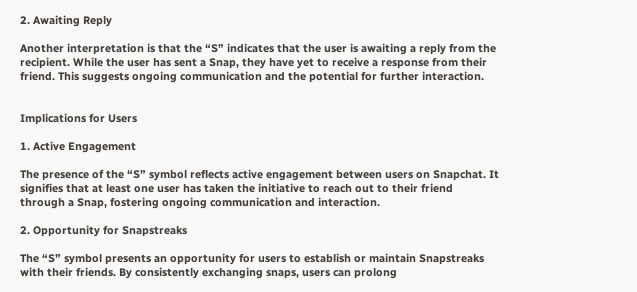2. Awaiting Reply

Another interpretation is that the “S” indicates that the user is awaiting a reply from the recipient. While the user has sent a Snap, they have yet to receive a response from their friend. This suggests ongoing communication and the potential for further interaction.


Implications for Users

1. Active Engagement

The presence of the “S” symbol reflects active engagement between users on Snapchat. It signifies that at least one user has taken the initiative to reach out to their friend through a Snap, fostering ongoing communication and interaction.

2. Opportunity for Snapstreaks

The “S” symbol presents an opportunity for users to establish or maintain Snapstreaks with their friends. By consistently exchanging snaps, users can prolong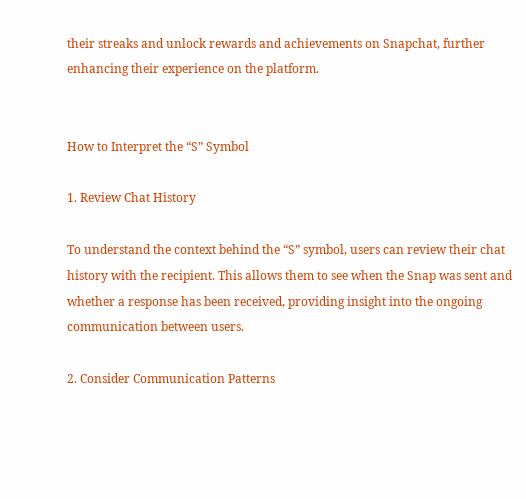their streaks and unlock rewards and achievements on Snapchat, further enhancing their experience on the platform.


How to Interpret the “S” Symbol

1. Review Chat History

To understand the context behind the “S” symbol, users can review their chat history with the recipient. This allows them to see when the Snap was sent and whether a response has been received, providing insight into the ongoing communication between users.

2. Consider Communication Patterns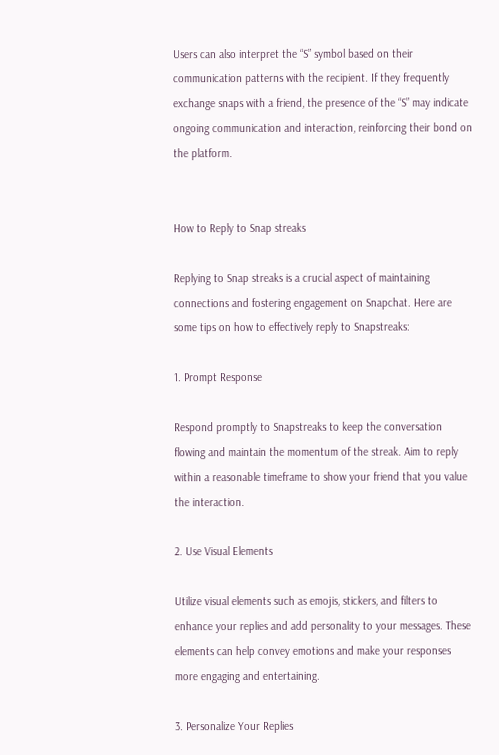Users can also interpret the “S” symbol based on their communication patterns with the recipient. If they frequently exchange snaps with a friend, the presence of the “S” may indicate ongoing communication and interaction, reinforcing their bond on the platform.


How to Reply to Snap streaks

Replying to Snap streaks is a crucial aspect of maintaining connections and fostering engagement on Snapchat. Here are some tips on how to effectively reply to Snapstreaks:

1. Prompt Response

Respond promptly to Snapstreaks to keep the conversation flowing and maintain the momentum of the streak. Aim to reply within a reasonable timeframe to show your friend that you value the interaction.

2. Use Visual Elements

Utilize visual elements such as emojis, stickers, and filters to enhance your replies and add personality to your messages. These elements can help convey emotions and make your responses more engaging and entertaining.

3. Personalize Your Replies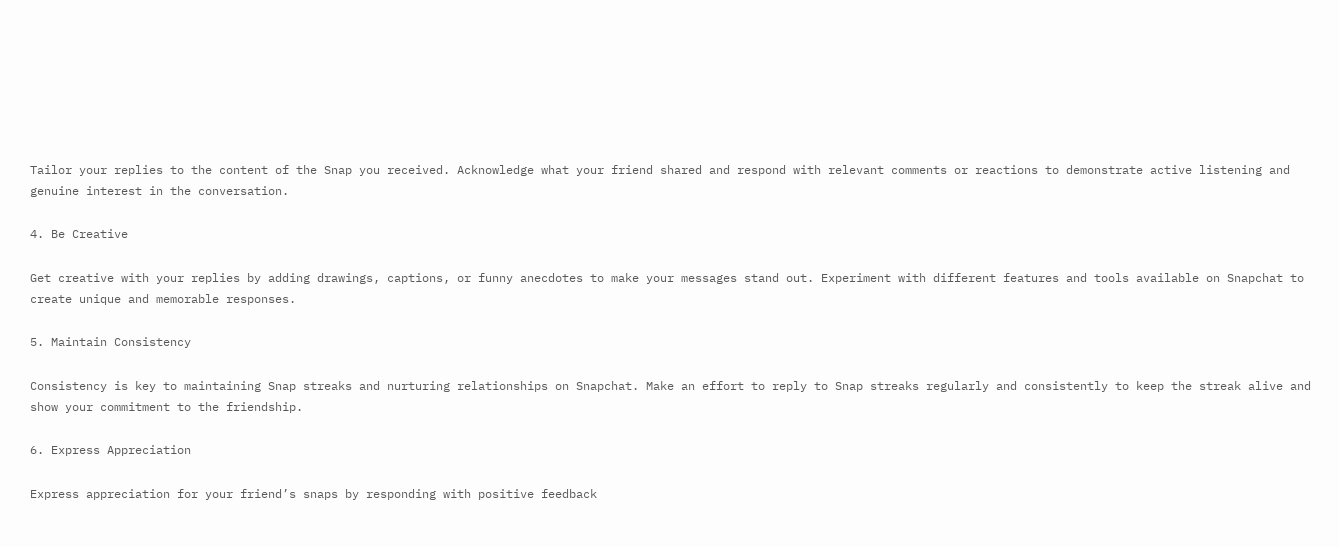Tailor your replies to the content of the Snap you received. Acknowledge what your friend shared and respond with relevant comments or reactions to demonstrate active listening and genuine interest in the conversation.

4. Be Creative

Get creative with your replies by adding drawings, captions, or funny anecdotes to make your messages stand out. Experiment with different features and tools available on Snapchat to create unique and memorable responses.

5. Maintain Consistency

Consistency is key to maintaining Snap streaks and nurturing relationships on Snapchat. Make an effort to reply to Snap streaks regularly and consistently to keep the streak alive and show your commitment to the friendship.

6. Express Appreciation

Express appreciation for your friend’s snaps by responding with positive feedback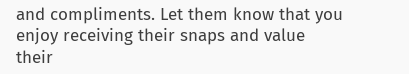and compliments. Let them know that you enjoy receiving their snaps and value their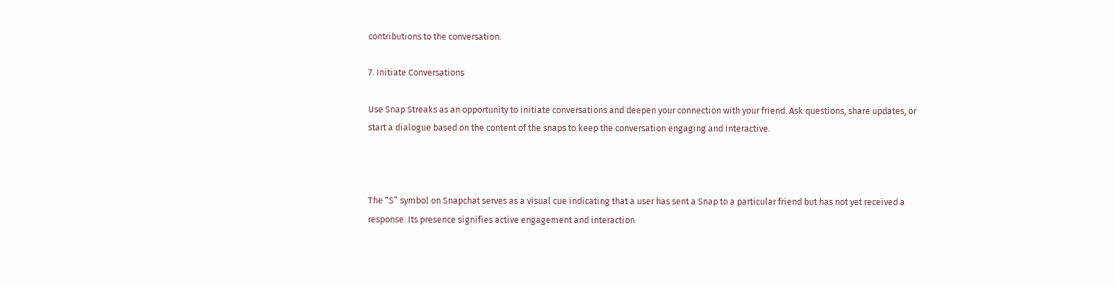contributions to the conversation.

7. Initiate Conversations

Use Snap Streaks as an opportunity to initiate conversations and deepen your connection with your friend. Ask questions, share updates, or start a dialogue based on the content of the snaps to keep the conversation engaging and interactive.



The “S” symbol on Snapchat serves as a visual cue indicating that a user has sent a Snap to a particular friend but has not yet received a response. Its presence signifies active engagement and interaction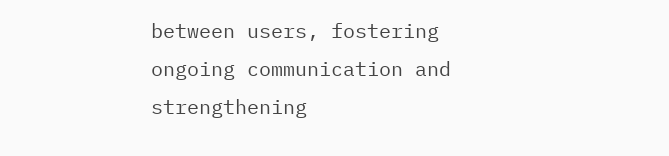between users, fostering ongoing communication and strengthening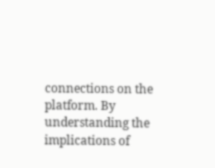connections on the platform. By understanding the implications of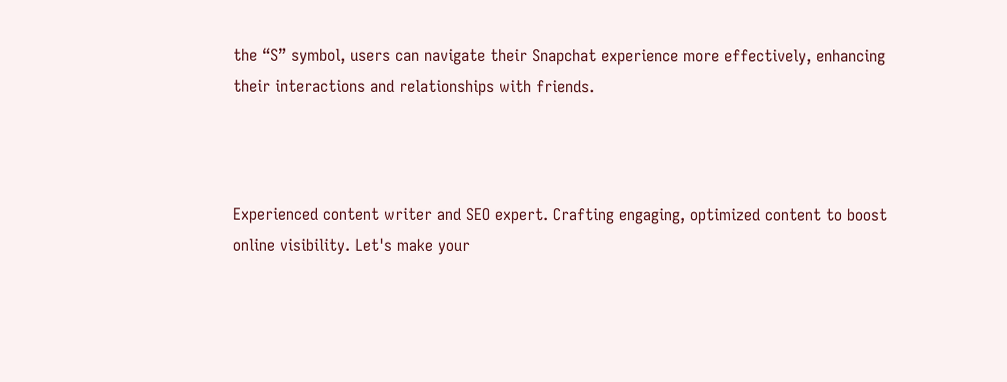the “S” symbol, users can navigate their Snapchat experience more effectively, enhancing their interactions and relationships with friends.



Experienced content writer and SEO expert. Crafting engaging, optimized content to boost online visibility. Let's make your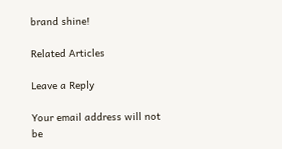brand shine!

Related Articles

Leave a Reply

Your email address will not be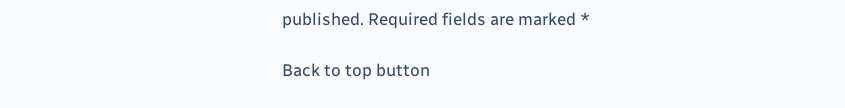published. Required fields are marked *

Back to top button